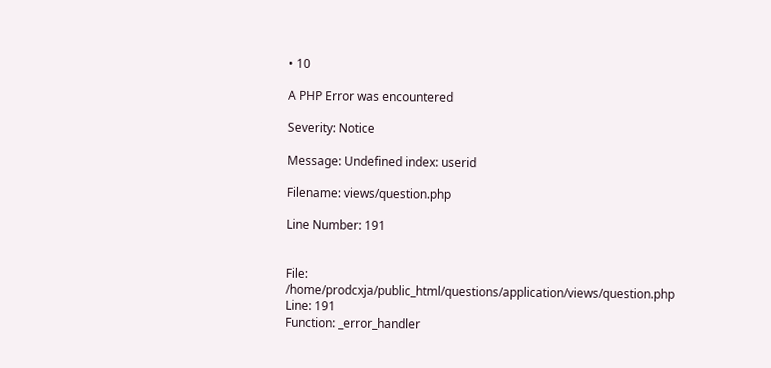• 10

A PHP Error was encountered

Severity: Notice

Message: Undefined index: userid

Filename: views/question.php

Line Number: 191


File: /home/prodcxja/public_html/questions/application/views/question.php
Line: 191
Function: _error_handler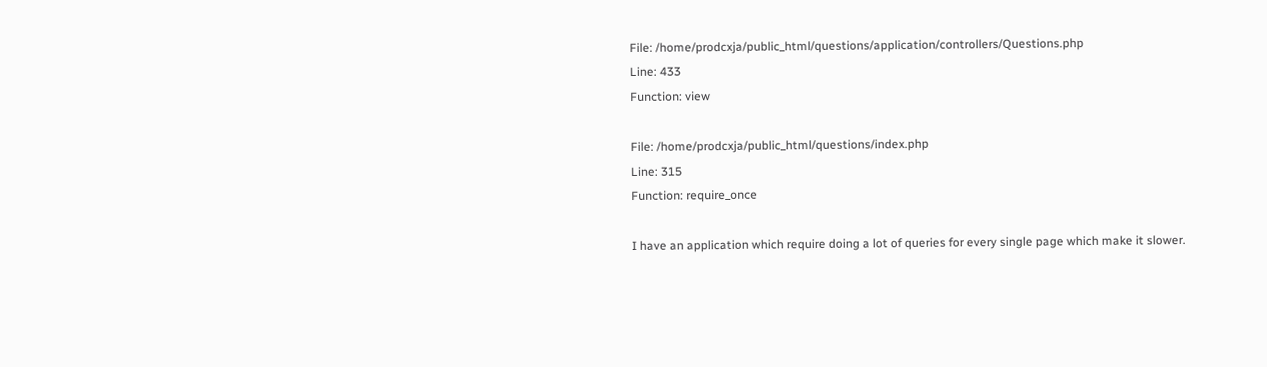File: /home/prodcxja/public_html/questions/application/controllers/Questions.php
Line: 433
Function: view

File: /home/prodcxja/public_html/questions/index.php
Line: 315
Function: require_once

I have an application which require doing a lot of queries for every single page which make it slower.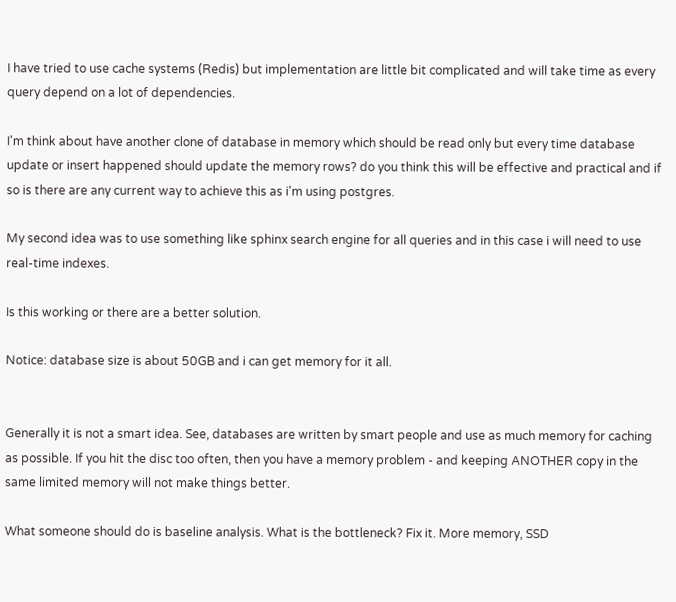I have tried to use cache systems (Redis) but implementation are little bit complicated and will take time as every query depend on a lot of dependencies.

I'm think about have another clone of database in memory which should be read only but every time database update or insert happened should update the memory rows? do you think this will be effective and practical and if so is there are any current way to achieve this as i'm using postgres.

My second idea was to use something like sphinx search engine for all queries and in this case i will need to use real-time indexes.

Is this working or there are a better solution.

Notice: database size is about 50GB and i can get memory for it all.


Generally it is not a smart idea. See, databases are written by smart people and use as much memory for caching as possible. If you hit the disc too often, then you have a memory problem - and keeping ANOTHER copy in the same limited memory will not make things better.

What someone should do is baseline analysis. What is the bottleneck? Fix it. More memory, SSD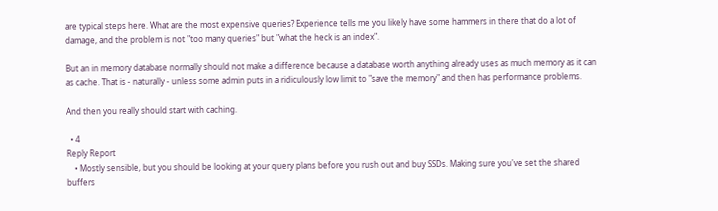are typical steps here. What are the most expensive queries? Experience tells me you likely have some hammers in there that do a lot of damage, and the problem is not "too many queries" but "what the heck is an index".

But an in memory database normally should not make a difference because a database worth anything already uses as much memory as it can as cache. That is - naturally - unless some admin puts in a ridiculously low limit to "save the memory" and then has performance problems.

And then you really should start with caching.

  • 4
Reply Report
    • Mostly sensible, but you should be looking at your query plans before you rush out and buy SSDs. Making sure you've set the shared buffers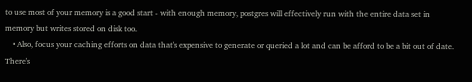to use most of your memory is a good start - with enough memory, postgres will effectively run with the entire data set in memory but writes stored on disk too.
    • Also, focus your caching efforts on data that's expensive to generate or queried a lot and can be afford to be a bit out of date. There's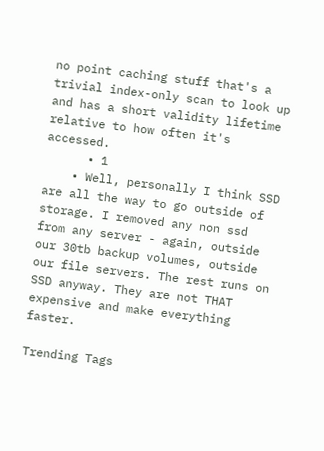no point caching stuff that's a trivial index-only scan to look up and has a short validity lifetime relative to how often it's accessed.
      • 1
    • Well, personally I think SSD are all the way to go outside of storage. I removed any non ssd from any server - again, outside our 30tb backup volumes, outside our file servers. The rest runs on SSD anyway. They are not THAT expensive and make everything faster.

Trending Tags